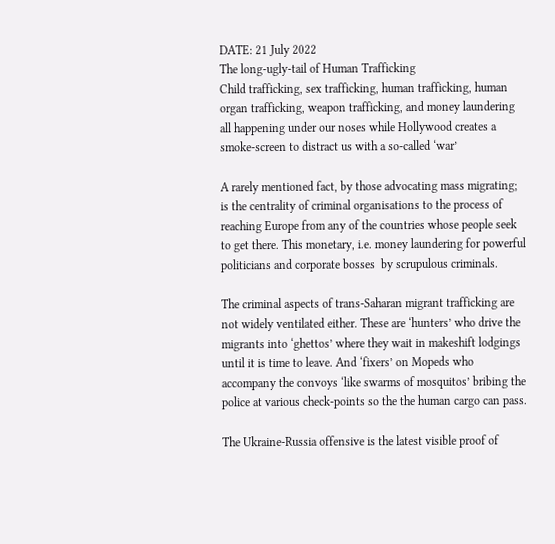DATE: 21 July 2022
The long-ugly-tail of Human Trafficking
Child trafficking, sex trafficking, human trafficking, human organ trafficking, weapon trafficking, and money laundering all happening under our noses while Hollywood creates a smoke-screen to distract us with a so-called ‘war’

A rarely mentioned fact, by those advocating mass migrating; is the centrality of criminal organisations to the process of reaching Europe from any of the countries whose people seek to get there. This monetary, i.e. money laundering for powerful politicians and corporate bosses  by scrupulous criminals.

The criminal aspects of trans-Saharan migrant trafficking are not widely ventilated either. These are ‘hunters’ who drive the migrants into ‘ghettos’ where they wait in makeshift lodgings until it is time to leave. And ‘fixers’ on Mopeds who accompany the convoys ‘like swarms of mosquitos’ bribing the police at various check-points so the the human cargo can pass.

The Ukraine-Russia offensive is the latest visible proof of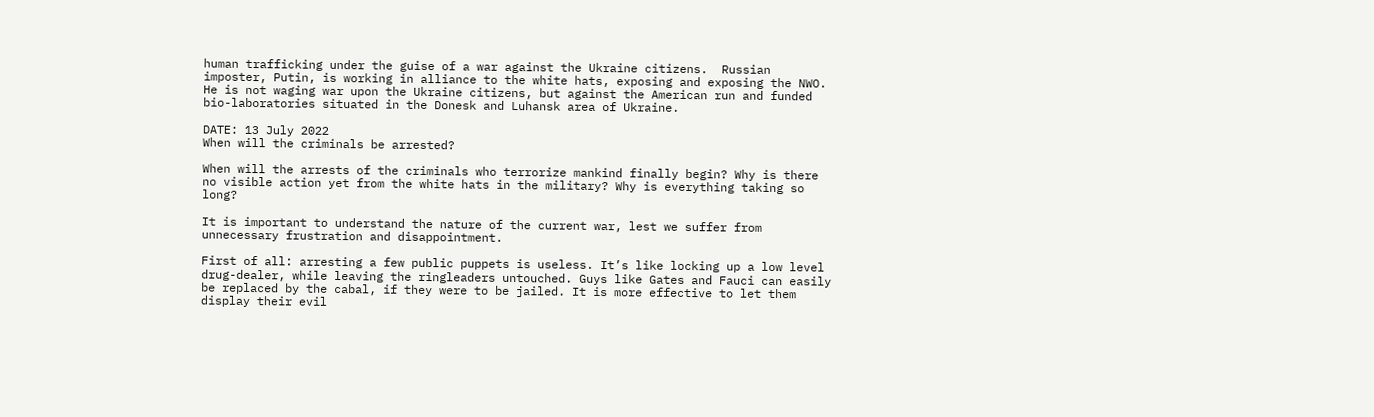human trafficking under the guise of a war against the Ukraine citizens.  Russian imposter, Putin, is working in alliance to the white hats, exposing and exposing the NWO. He is not waging war upon the Ukraine citizens, but against the American run and funded bio-laboratories situated in the Donesk and Luhansk area of Ukraine.

DATE: 13 July 2022
When will the criminals be arrested?

When will the arrests of the criminals who terrorize mankind finally begin? Why is there no visible action yet from the white hats in the military? Why is everything taking so long?

It is important to understand the nature of the current war, lest we suffer from unnecessary frustration and disappointment.

First of all: arresting a few public puppets is useless. It’s like locking up a low level drug-dealer, while leaving the ringleaders untouched. Guys like Gates and Fauci can easily be replaced by the cabal, if they were to be jailed. It is more effective to let them display their evil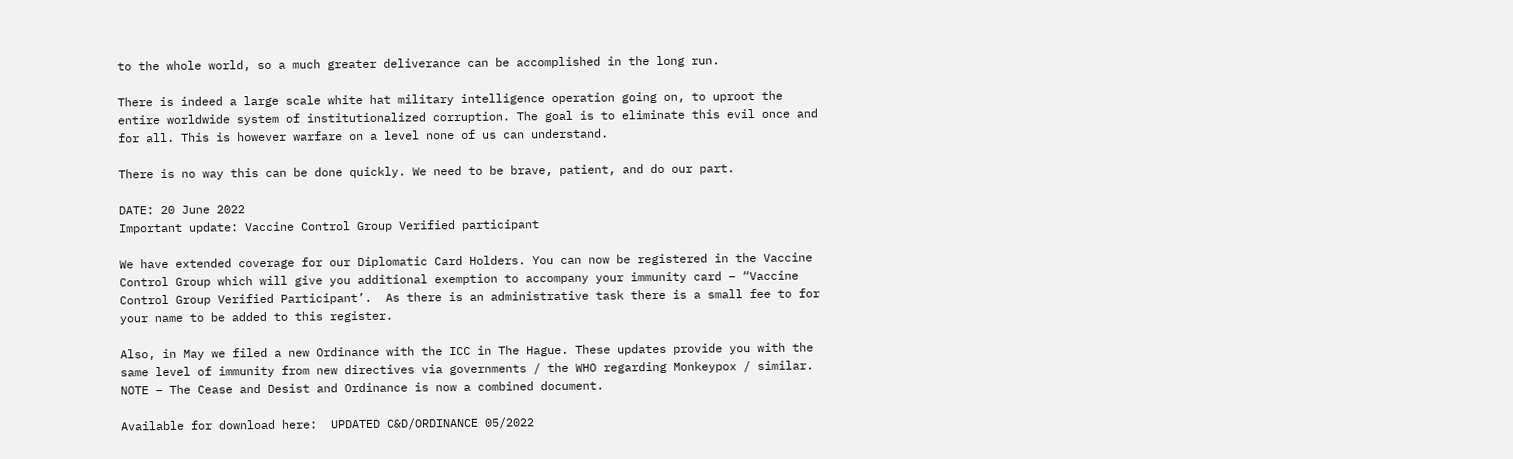to the whole world, so a much greater deliverance can be accomplished in the long run.

There is indeed a large scale white hat military intelligence operation going on, to uproot the entire worldwide system of institutionalized corruption. The goal is to eliminate this evil once and for all. This is however warfare on a level none of us can understand.

There is no way this can be done quickly. We need to be brave, patient, and do our part.

DATE: 20 June 2022
Important update: Vaccine Control Group Verified participant

We have extended coverage for our Diplomatic Card Holders. You can now be registered in the Vaccine Control Group which will give you additional exemption to accompany your immunity card – “Vaccine Control Group Verified Participant’.  As there is an administrative task there is a small fee to for your name to be added to this register.

Also, in May we filed a new Ordinance with the ICC in The Hague. These updates provide you with the same level of immunity from new directives via governments / the WHO regarding Monkeypox / similar. NOTE – The Cease and Desist and Ordinance is now a combined document.

Available for download here:  UPDATED C&D/ORDINANCE 05/2022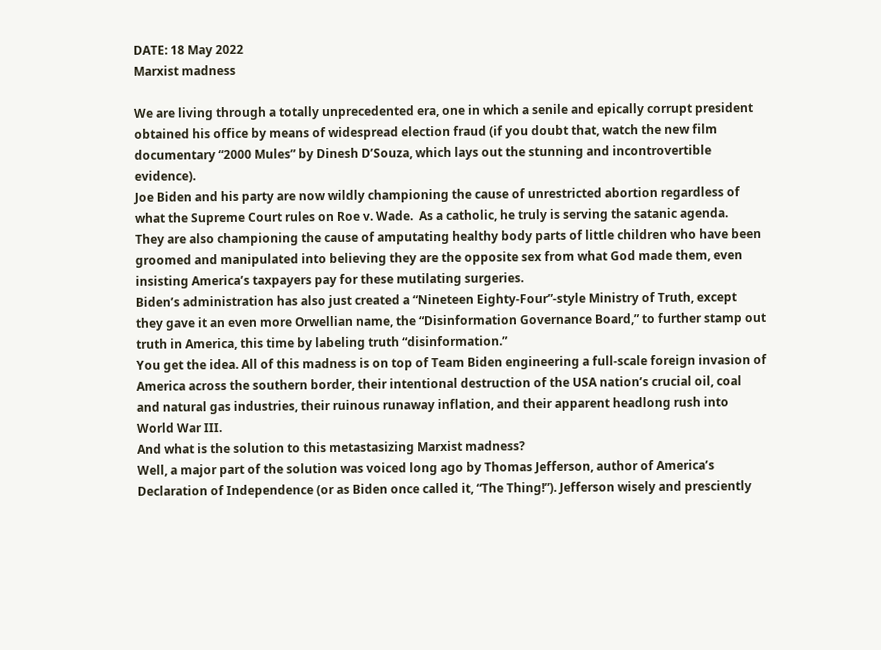DATE: 18 May 2022
Marxist madness

We are living through a totally unprecedented era, one in which a senile and epically corrupt president obtained his office by means of widespread election fraud (if you doubt that, watch the new film documentary “2000 Mules” by Dinesh D’Souza, which lays out the stunning and incontrovertible evidence).
Joe Biden and his party are now wildly championing the cause of unrestricted abortion regardless of what the Supreme Court rules on Roe v. Wade.  As a catholic, he truly is serving the satanic agenda.
They are also championing the cause of amputating healthy body parts of little children who have been groomed and manipulated into believing they are the opposite sex from what God made them, even insisting America’s taxpayers pay for these mutilating surgeries.
Biden’s administration has also just created a “Nineteen Eighty-Four”-style Ministry of Truth, except they gave it an even more Orwellian name, the “Disinformation Governance Board,” to further stamp out truth in America, this time by labeling truth “disinformation.”
You get the idea. All of this madness is on top of Team Biden engineering a full-scale foreign invasion of America across the southern border, their intentional destruction of the USA nation’s crucial oil, coal and natural gas industries, their ruinous runaway inflation, and their apparent headlong rush into World War III.
And what is the solution to this metastasizing Marxist madness?
Well, a major part of the solution was voiced long ago by Thomas Jefferson, author of America’s Declaration of Independence (or as Biden once called it, “The Thing!”). Jefferson wisely and presciently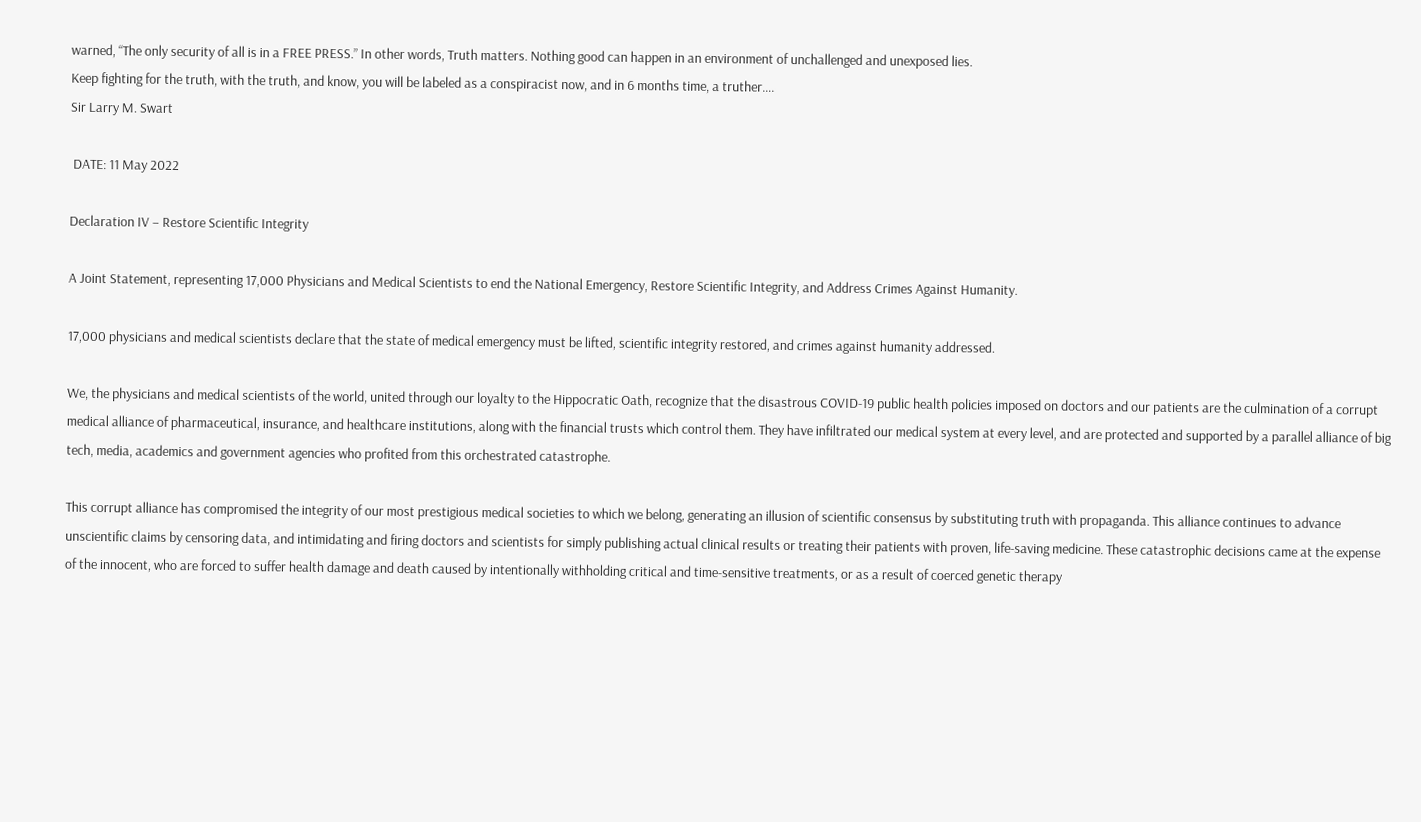warned, “The only security of all is in a FREE PRESS.” In other words, Truth matters. Nothing good can happen in an environment of unchallenged and unexposed lies.
Keep fighting for the truth, with the truth, and know, you will be labeled as a conspiracist now, and in 6 months time, a truther….
Sir Larry M. Swart

 DATE: 11 May 2022

Declaration IV – Restore Scientific Integrity

A Joint Statement, representing 17,000 Physicians and Medical Scientists to end the National Emergency, Restore Scientific Integrity, and Address Crimes Against Humanity.

17,000 physicians and medical scientists declare that the state of medical emergency must be lifted, scientific integrity restored, and crimes against humanity addressed.

We, the physicians and medical scientists of the world, united through our loyalty to the Hippocratic Oath, recognize that the disastrous COVID-19 public health policies imposed on doctors and our patients are the culmination of a corrupt medical alliance of pharmaceutical, insurance, and healthcare institutions, along with the financial trusts which control them. They have infiltrated our medical system at every level, and are protected and supported by a parallel alliance of big tech, media, academics and government agencies who profited from this orchestrated catastrophe.

This corrupt alliance has compromised the integrity of our most prestigious medical societies to which we belong, generating an illusion of scientific consensus by substituting truth with propaganda. This alliance continues to advance unscientific claims by censoring data, and intimidating and firing doctors and scientists for simply publishing actual clinical results or treating their patients with proven, life-saving medicine. These catastrophic decisions came at the expense of the innocent, who are forced to suffer health damage and death caused by intentionally withholding critical and time-sensitive treatments, or as a result of coerced genetic therapy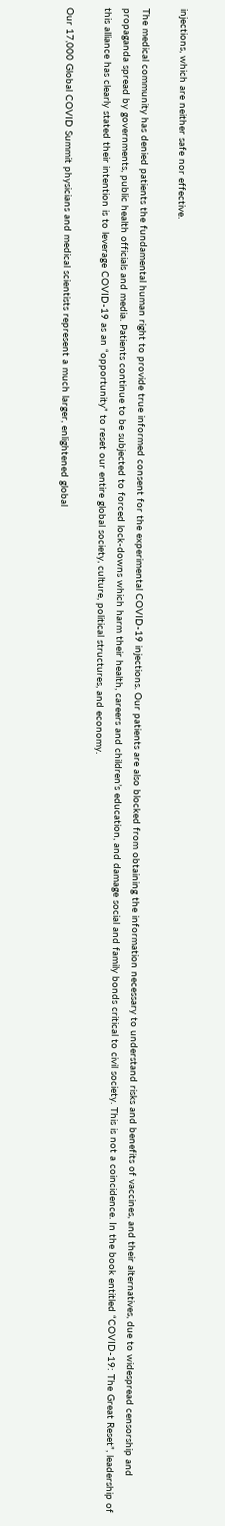injections, which are neither safe nor effective.

The medical community has denied patients the fundamental human right to provide true informed consent for the experimental COVID-19 injections. Our patients are also blocked from obtaining the information necessary to understand risks and benefits of vaccines, and their alternatives, due to widespread censorship and propaganda spread by governments, public health officials and media. Patients continue to be subjected to forced lock-downs which harm their health, careers and children’s education, and damage social and family bonds critical to civil society. This is not a coincidence. In the book entitled “COVID-19: The Great Reset”, leadership of this alliance has clearly stated their intention is to leverage COVID-19 as an “opportunity” to reset our entire global society, culture, political structures, and economy.

Our 17,000 Global COVID Summit physicians and medical scientists represent a much larger, enlightened global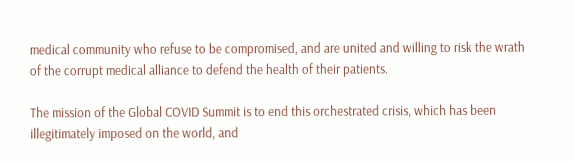medical community who refuse to be compromised, and are united and willing to risk the wrath of the corrupt medical alliance to defend the health of their patients.

The mission of the Global COVID Summit is to end this orchestrated crisis, which has been illegitimately imposed on the world, and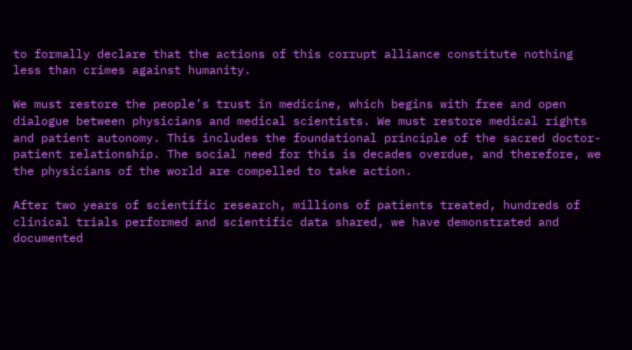to formally declare that the actions of this corrupt alliance constitute nothing less than crimes against humanity.

We must restore the people’s trust in medicine, which begins with free and open dialogue between physicians and medical scientists. We must restore medical rights and patient autonomy. This includes the foundational principle of the sacred doctor-patient relationship. The social need for this is decades overdue, and therefore, we the physicians of the world are compelled to take action.

After two years of scientific research, millions of patients treated, hundreds of clinical trials performed and scientific data shared, we have demonstrated and documented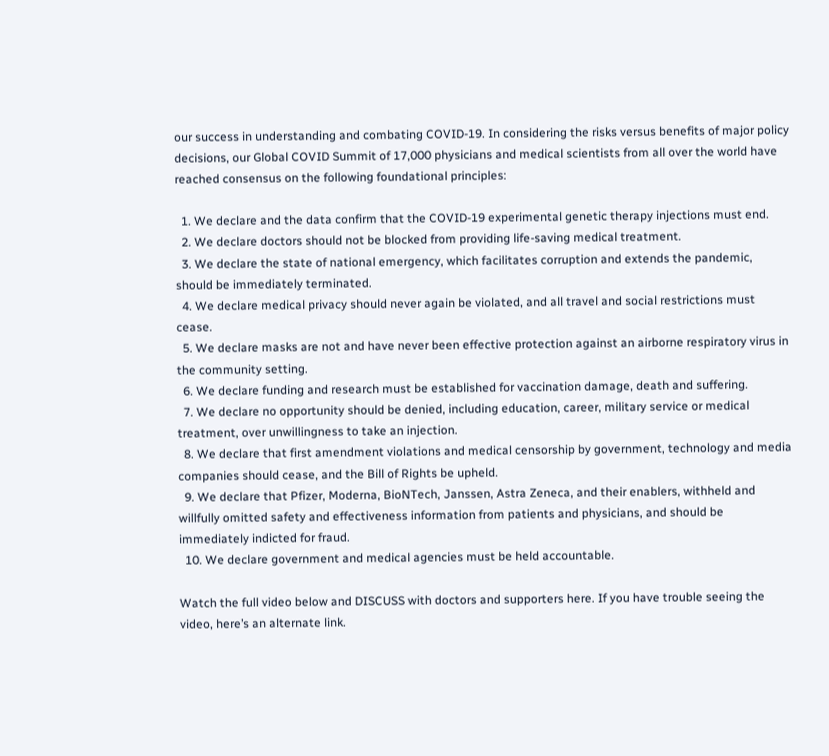our success in understanding and combating COVID-19. In considering the risks versus benefits of major policy decisions, our Global COVID Summit of 17,000 physicians and medical scientists from all over the world have reached consensus on the following foundational principles:

  1. We declare and the data confirm that the COVID-19 experimental genetic therapy injections must end.
  2. We declare doctors should not be blocked from providing life-saving medical treatment.
  3. We declare the state of national emergency, which facilitates corruption and extends the pandemic, should be immediately terminated.
  4. We declare medical privacy should never again be violated, and all travel and social restrictions must cease.
  5. We declare masks are not and have never been effective protection against an airborne respiratory virus in the community setting.
  6. We declare funding and research must be established for vaccination damage, death and suffering.
  7. We declare no opportunity should be denied, including education, career, military service or medical treatment, over unwillingness to take an injection.
  8. We declare that first amendment violations and medical censorship by government, technology and media companies should cease, and the Bill of Rights be upheld.
  9. We declare that Pfizer, Moderna, BioNTech, Janssen, Astra Zeneca, and their enablers, withheld and willfully omitted safety and effectiveness information from patients and physicians, and should be immediately indicted for fraud.
  10. We declare government and medical agencies must be held accountable.

Watch the full video below and DISCUSS with doctors and supporters here. If you have trouble seeing the video, here’s an alternate link.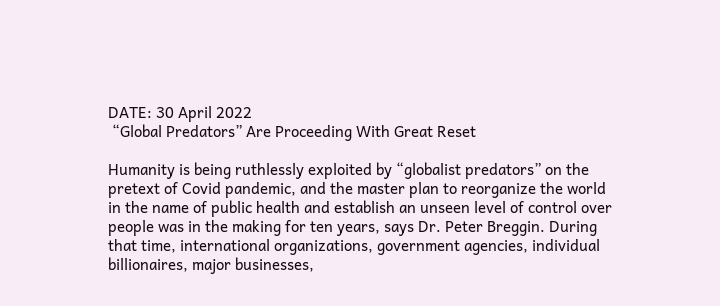DATE: 30 April 2022
 “Global Predators” Are Proceeding With Great Reset

Humanity is being ruthlessly exploited by “globalist predators” on the pretext of Covid pandemic, and the master plan to reorganize the world in the name of public health and establish an unseen level of control over people was in the making for ten years, says Dr. Peter Breggin. During that time, international organizations, government agencies, individual billionaires, major businesses,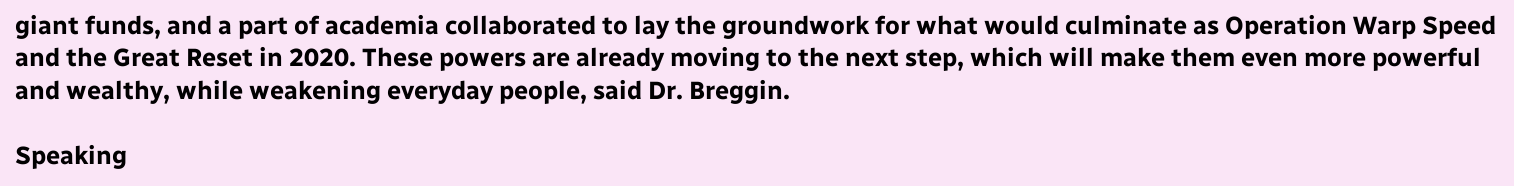giant funds, and a part of academia collaborated to lay the groundwork for what would culminate as Operation Warp Speed and the Great Reset in 2020. These powers are already moving to the next step, which will make them even more powerful and wealthy, while weakening everyday people, said Dr. Breggin.

Speaking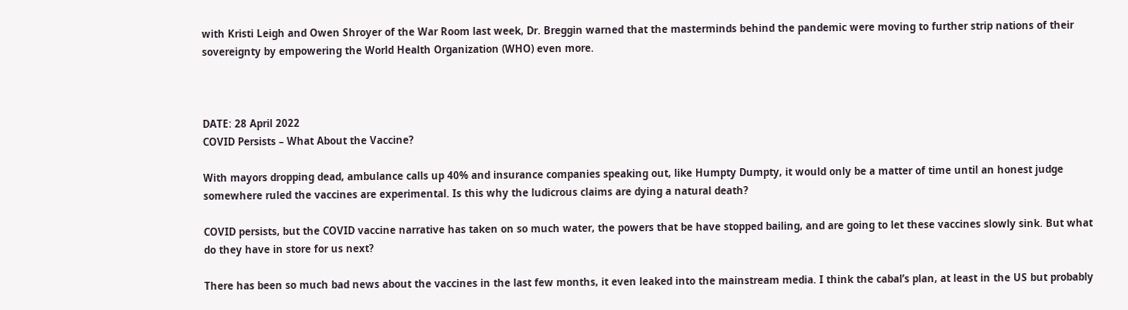with Kristi Leigh and Owen Shroyer of the War Room last week, Dr. Breggin warned that the masterminds behind the pandemic were moving to further strip nations of their sovereignty by empowering the World Health Organization (WHO) even more.



DATE: 28 April 2022
COVID Persists – What About the Vaccine?

With mayors dropping dead, ambulance calls up 40% and insurance companies speaking out, like Humpty Dumpty, it would only be a matter of time until an honest judge somewhere ruled the vaccines are experimental. Is this why the ludicrous claims are dying a natural death?

COVID persists, but the COVID vaccine narrative has taken on so much water, the powers that be have stopped bailing, and are going to let these vaccines slowly sink. But what do they have in store for us next?

There has been so much bad news about the vaccines in the last few months, it even leaked into the mainstream media. I think the cabal’s plan, at least in the US but probably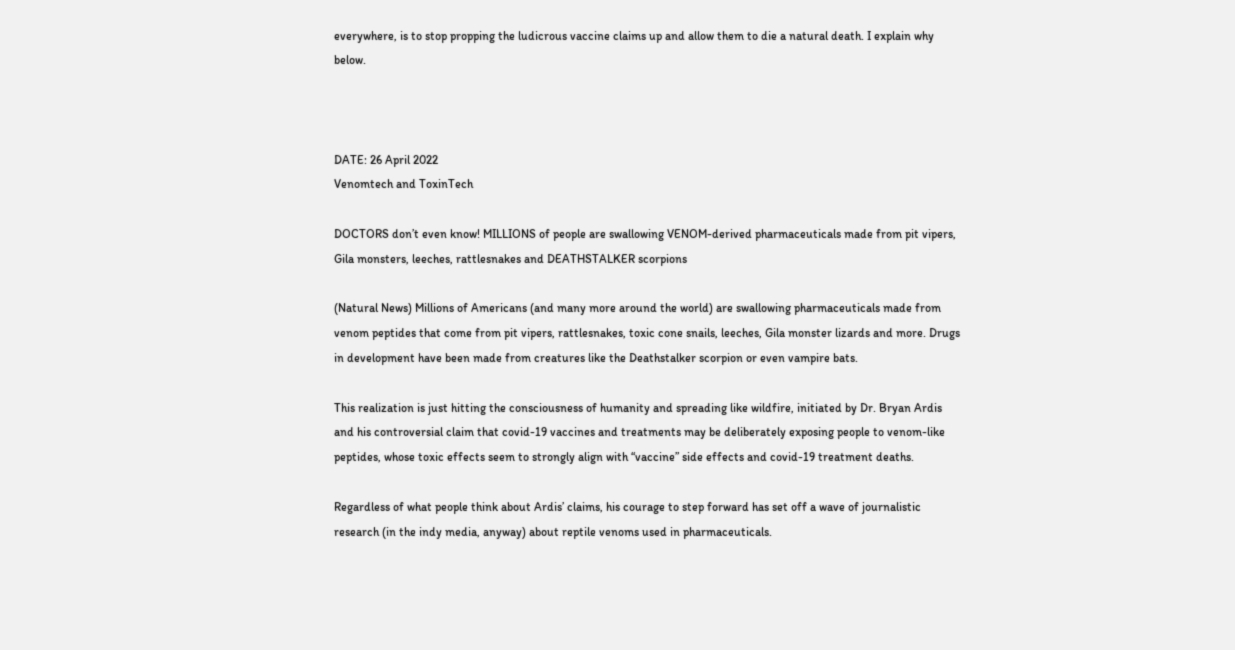everywhere, is to stop propping the ludicrous vaccine claims up and allow them to die a natural death. I explain why below.



DATE: 26 April 2022
Venomtech and ToxinTech

DOCTORS don’t even know! MILLIONS of people are swallowing VENOM-derived pharmaceuticals made from pit vipers, Gila monsters, leeches, rattlesnakes and DEATHSTALKER scorpions

(Natural News) Millions of Americans (and many more around the world) are swallowing pharmaceuticals made from venom peptides that come from pit vipers, rattlesnakes, toxic cone snails, leeches, Gila monster lizards and more. Drugs in development have been made from creatures like the Deathstalker scorpion or even vampire bats.

This realization is just hitting the consciousness of humanity and spreading like wildfire, initiated by Dr. Bryan Ardis and his controversial claim that covid-19 vaccines and treatments may be deliberately exposing people to venom-like peptides, whose toxic effects seem to strongly align with “vaccine” side effects and covid-19 treatment deaths.

Regardless of what people think about Ardis’ claims, his courage to step forward has set off a wave of journalistic research (in the indy media, anyway) about reptile venoms used in pharmaceuticals.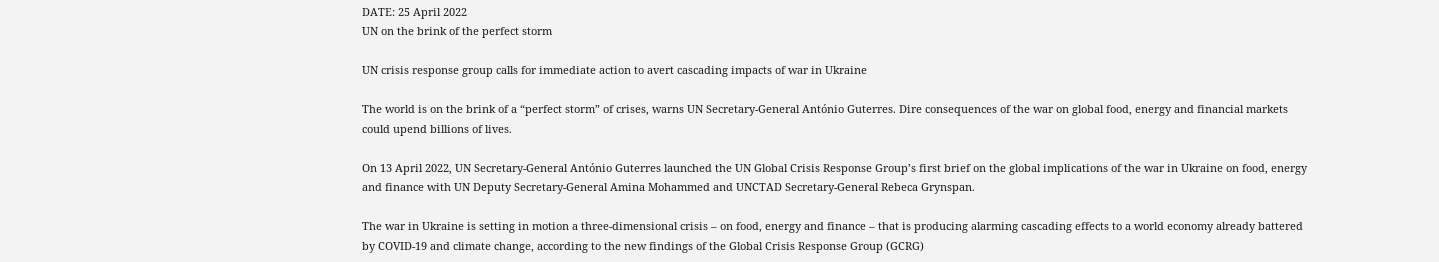DATE: 25 April 2022
UN on the brink of the perfect storm

UN crisis response group calls for immediate action to avert cascading impacts of war in Ukraine

The world is on the brink of a “perfect storm” of crises, warns UN Secretary-General António Guterres. Dire consequences of the war on global food, energy and financial markets could upend billions of lives.

On 13 April 2022, UN Secretary-General António Guterres launched the UN Global Crisis Response Group’s first brief on the global implications of the war in Ukraine on food, energy and finance with UN Deputy Secretary-General Amina Mohammed and UNCTAD Secretary-General Rebeca Grynspan.

The war in Ukraine is setting in motion a three-dimensional crisis – on food, energy and finance – that is producing alarming cascading effects to a world economy already battered by COVID-19 and climate change, according to the new findings of the Global Crisis Response Group (GCRG)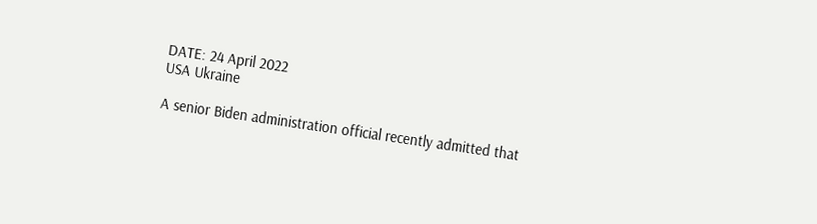DATE: 24 April 2022
USA Ukraine

A senior Biden administration official recently admitted that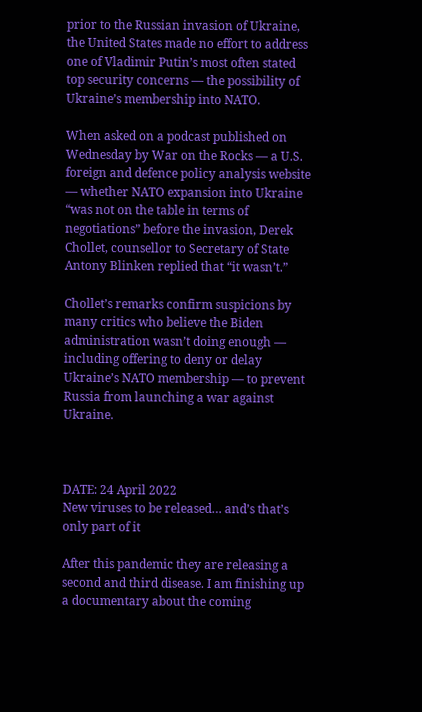prior to the Russian invasion of Ukraine, the United States made no effort to address one of Vladimir Putin’s most often stated top security concerns — the possibility of Ukraine’s membership into NATO.

When asked on a podcast published on Wednesday by War on the Rocks — a U.S. foreign and defence policy analysis website — whether NATO expansion into Ukraine “was not on the table in terms of negotiations” before the invasion, Derek Chollet, counsellor to Secretary of State Antony Blinken replied that “it wasn’t.”

Chollet’s remarks confirm suspicions by many critics who believe the Biden administration wasn’t doing enough — including offering to deny or delay Ukraine’s NATO membership — to prevent Russia from launching a war against Ukraine.



DATE: 24 April 2022
New viruses to be released… and’s that’s only part of it

After this pandemic they are releasing a second and third disease. I am finishing up a documentary about the coming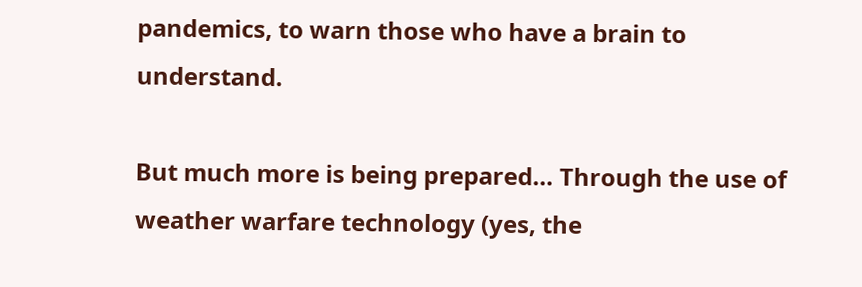pandemics, to warn those who have a brain to understand.

But much more is being prepared… Through the use of weather warfare technology (yes, the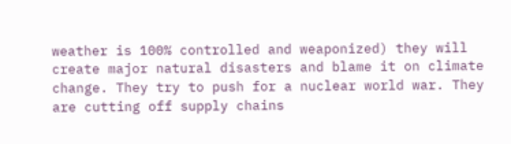weather is 100% controlled and weaponized) they will create major natural disasters and blame it on climate change. They try to push for a nuclear world war. They are cutting off supply chains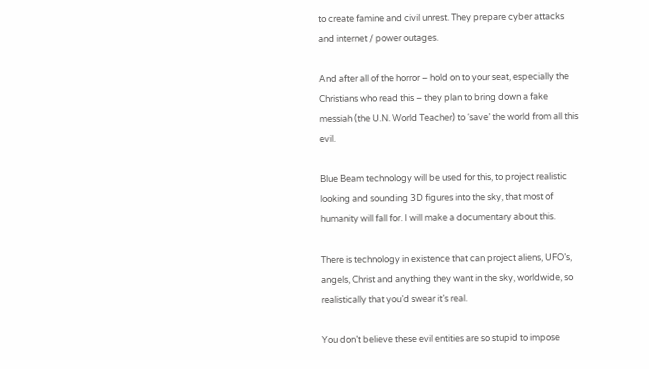to create famine and civil unrest. They prepare cyber attacks and internet / power outages.

And after all of the horror – hold on to your seat, especially the Christians who read this – they plan to bring down a fake messiah (the U.N. World Teacher) to ‘save’ the world from all this evil.

Blue Beam technology will be used for this, to project realistic looking and sounding 3D figures into the sky, that most of humanity will fall for. I will make a documentary about this.

There is technology in existence that can project aliens, UFO’s, angels, Christ and anything they want in the sky, worldwide, so realistically that you’d swear it’s real.

You don’t believe these evil entities are so stupid to impose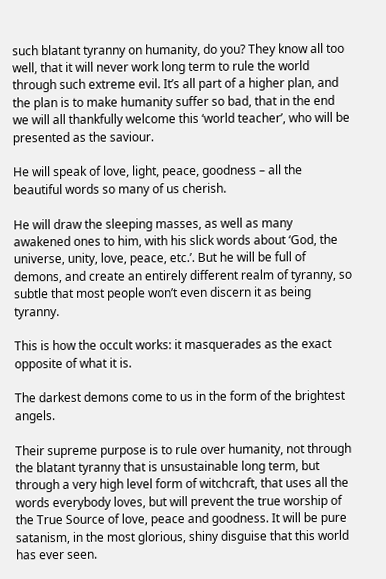such blatant tyranny on humanity, do you? They know all too well, that it will never work long term to rule the world through such extreme evil. It’s all part of a higher plan, and the plan is to make humanity suffer so bad, that in the end we will all thankfully welcome this ‘world teacher’, who will be presented as the saviour.

He will speak of love, light, peace, goodness – all the beautiful words so many of us cherish.

He will draw the sleeping masses, as well as many awakened ones to him, with his slick words about ‘God, the universe, unity, love, peace, etc.’. But he will be full of demons, and create an entirely different realm of tyranny, so subtle that most people won’t even discern it as being tyranny.

This is how the occult works: it masquerades as the exact opposite of what it is.

The darkest demons come to us in the form of the brightest angels.

Their supreme purpose is to rule over humanity, not through the blatant tyranny that is unsustainable long term, but through a very high level form of witchcraft, that uses all the words everybody loves, but will prevent the true worship of the True Source of love, peace and goodness. It will be pure satanism, in the most glorious, shiny disguise that this world has ever seen.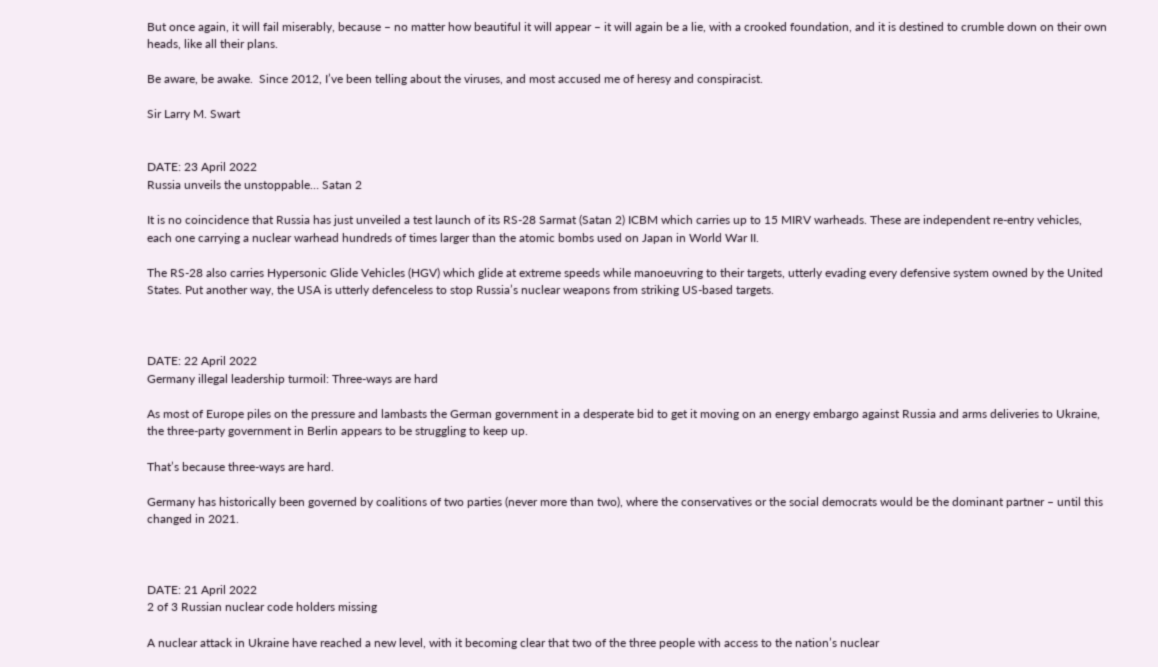But once again, it will fail miserably, because – no matter how beautiful it will appear – it will again be a lie, with a crooked foundation, and it is destined to crumble down on their own heads, like all their plans.

Be aware, be awake.  Since 2012, I’ve been telling about the viruses, and most accused me of heresy and conspiracist.

Sir Larry M. Swart


DATE: 23 April 2022
Russia unveils the unstoppable… Satan 2

It is no coincidence that Russia has just unveiled a test launch of its RS-28 Sarmat (Satan 2) ICBM which carries up to 15 MIRV warheads. These are independent re-entry vehicles, each one carrying a nuclear warhead hundreds of times larger than the atomic bombs used on Japan in World War II.

The RS-28 also carries Hypersonic Glide Vehicles (HGV) which glide at extreme speeds while manoeuvring to their targets, utterly evading every defensive system owned by the United States. Put another way, the USA is utterly defenceless to stop Russia’s nuclear weapons from striking US-based targets.



DATE: 22 April 2022
Germany illegal leadership turmoil: Three-ways are hard

As most of Europe piles on the pressure and lambasts the German government in a desperate bid to get it moving on an energy embargo against Russia and arms deliveries to Ukraine, the three-party government in Berlin appears to be struggling to keep up.

That’s because three-ways are hard.

Germany has historically been governed by coalitions of two parties (never more than two), where the conservatives or the social democrats would be the dominant partner – until this changed in 2021.



DATE: 21 April 2022
2 of 3 Russian nuclear code holders missing

A nuclear attack in Ukraine have reached a new level, with it becoming clear that two of the three people with access to the nation’s nuclear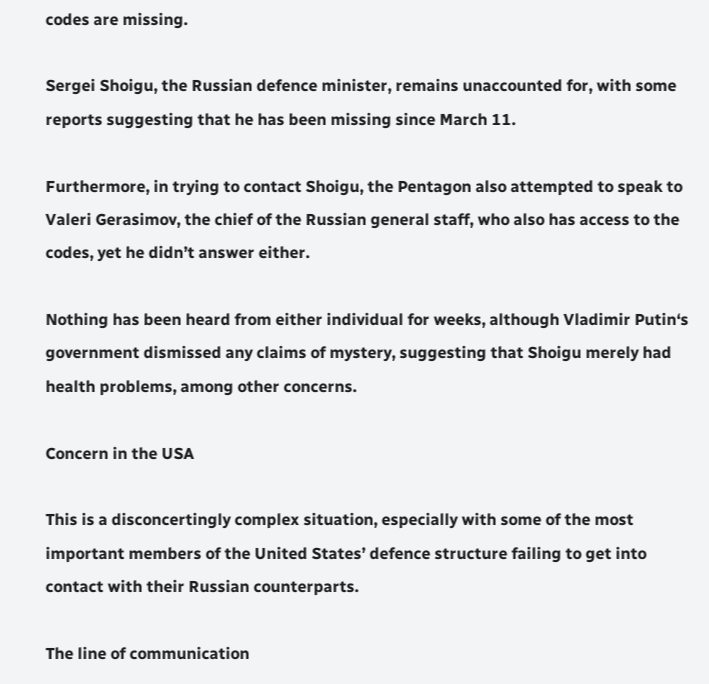codes are missing.

Sergei Shoigu, the Russian defence minister, remains unaccounted for, with some reports suggesting that he has been missing since March 11.

Furthermore, in trying to contact Shoigu, the Pentagon also attempted to speak to Valeri Gerasimov, the chief of the Russian general staff, who also has access to the codes, yet he didn’t answer either.

Nothing has been heard from either individual for weeks, although Vladimir Putin‘s government dismissed any claims of mystery, suggesting that Shoigu merely had health problems, among other concerns.

Concern in the USA

This is a disconcertingly complex situation, especially with some of the most important members of the United States’ defence structure failing to get into contact with their Russian counterparts.

The line of communication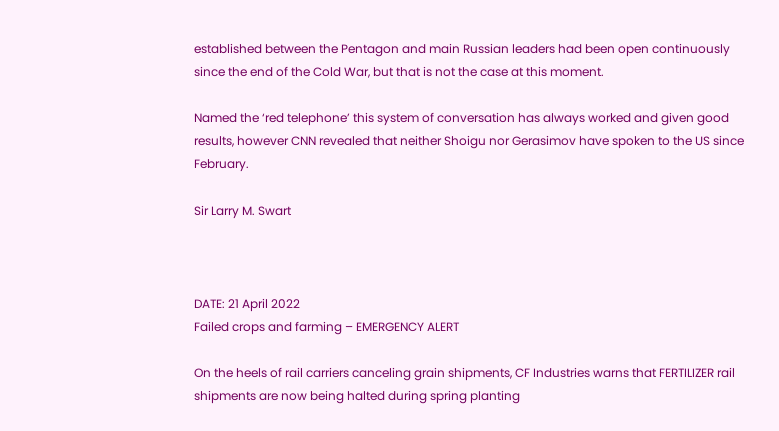established between the Pentagon and main Russian leaders had been open continuously since the end of the Cold War, but that is not the case at this moment.

Named the ‘red telephone’ this system of conversation has always worked and given good results, however CNN revealed that neither Shoigu nor Gerasimov have spoken to the US since February.

Sir Larry M. Swart



DATE: 21 April 2022
Failed crops and farming – EMERGENCY ALERT

On the heels of rail carriers canceling grain shipments, CF Industries warns that FERTILIZER rail shipments are now being halted during spring planting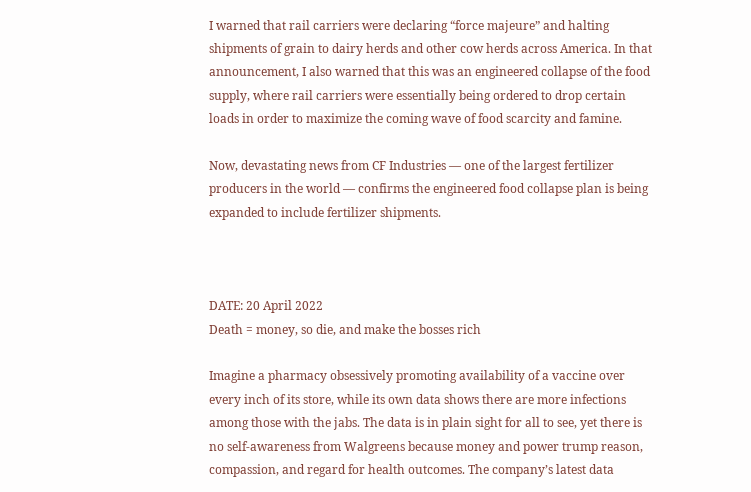I warned that rail carriers were declaring “force majeure” and halting shipments of grain to dairy herds and other cow herds across America. In that announcement, I also warned that this was an engineered collapse of the food supply, where rail carriers were essentially being ordered to drop certain loads in order to maximize the coming wave of food scarcity and famine.

Now, devastating news from CF Industries — one of the largest fertilizer producers in the world — confirms the engineered food collapse plan is being expanded to include fertilizer shipments.



DATE: 20 April 2022
Death = money, so die, and make the bosses rich

Imagine a pharmacy obsessively promoting availability of a vaccine over every inch of its store, while its own data shows there are more infections among those with the jabs. The data is in plain sight for all to see, yet there is no self-awareness from Walgreens because money and power trump reason, compassion, and regard for health outcomes. The company’s latest data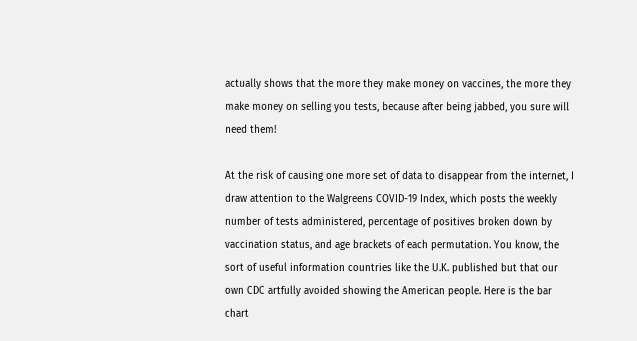actually shows that the more they make money on vaccines, the more they make money on selling you tests, because after being jabbed, you sure will need them!

At the risk of causing one more set of data to disappear from the internet, I draw attention to the Walgreens COVID-19 Index, which posts the weekly number of tests administered, percentage of positives broken down by vaccination status, and age brackets of each permutation. You know, the sort of useful information countries like the U.K. published but that our own CDC artfully avoided showing the American people. Here is the bar chart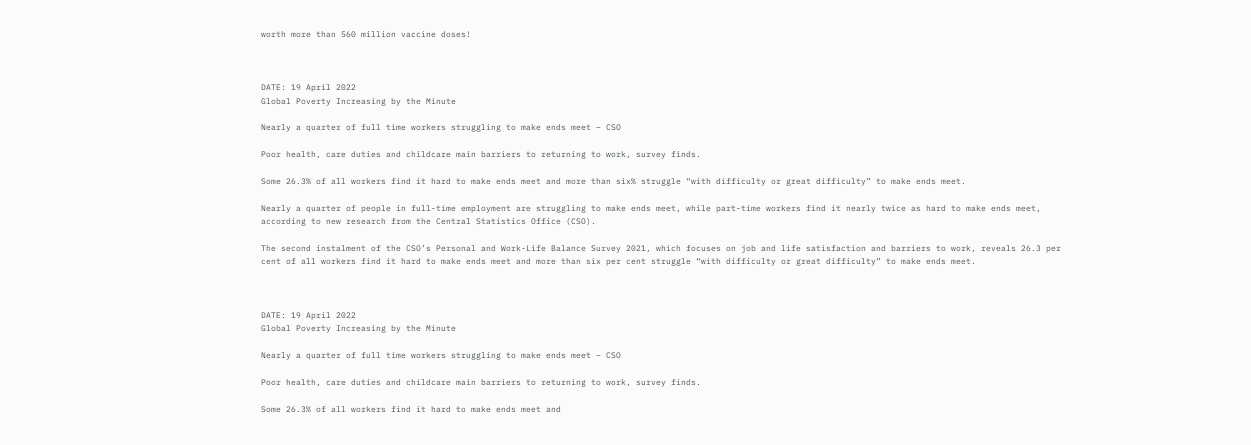worth more than 560 million vaccine doses!



DATE: 19 April 2022
Global Poverty Increasing by the Minute

Nearly a quarter of full time workers struggling to make ends meet – CSO

Poor health, care duties and childcare main barriers to returning to work, survey finds.

Some 26.3% of all workers find it hard to make ends meet and more than six% struggle “with difficulty or great difficulty” to make ends meet.

Nearly a quarter of people in full-time employment are struggling to make ends meet, while part-time workers find it nearly twice as hard to make ends meet, according to new research from the Central Statistics Office (CSO).

The second instalment of the CSO’s Personal and Work-Life Balance Survey 2021, which focuses on job and life satisfaction and barriers to work, reveals 26.3 per cent of all workers find it hard to make ends meet and more than six per cent struggle “with difficulty or great difficulty” to make ends meet.



DATE: 19 April 2022
Global Poverty Increasing by the Minute

Nearly a quarter of full time workers struggling to make ends meet – CSO

Poor health, care duties and childcare main barriers to returning to work, survey finds.

Some 26.3% of all workers find it hard to make ends meet and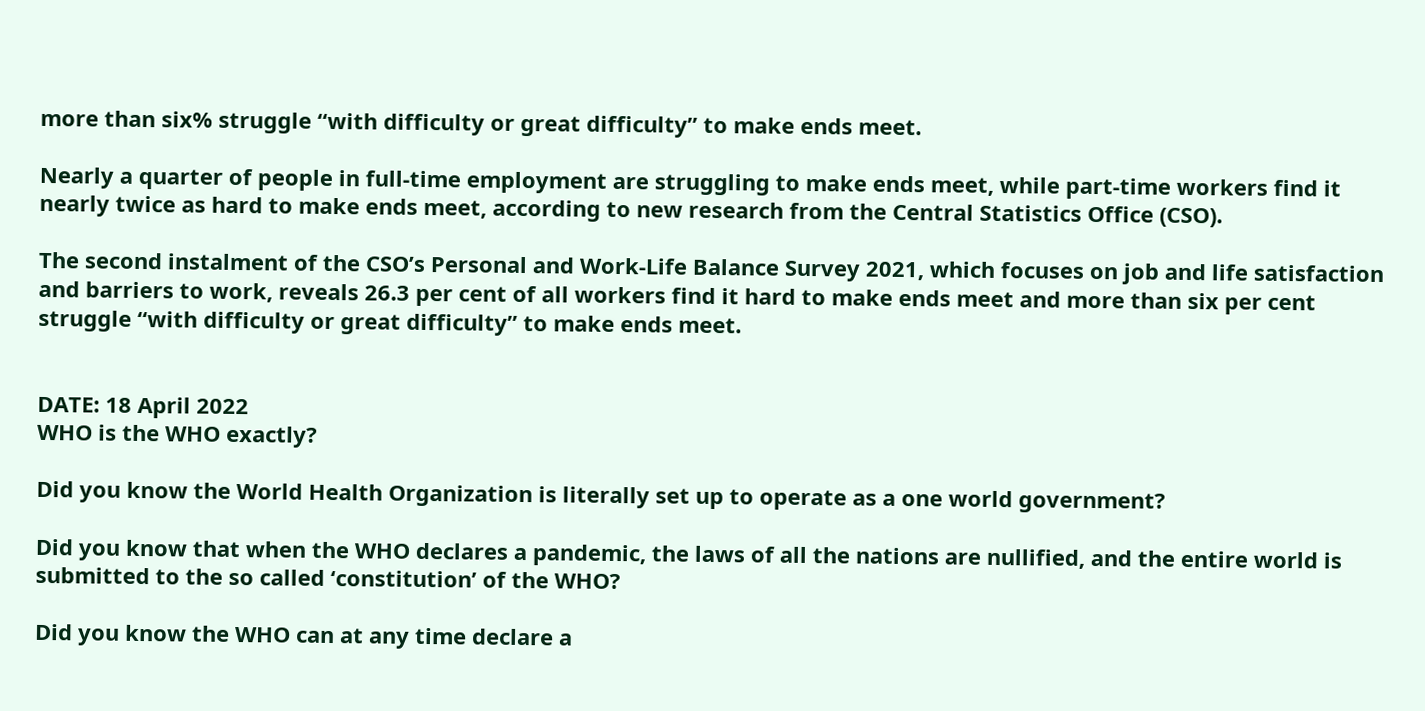more than six% struggle “with difficulty or great difficulty” to make ends meet.

Nearly a quarter of people in full-time employment are struggling to make ends meet, while part-time workers find it nearly twice as hard to make ends meet, according to new research from the Central Statistics Office (CSO).

The second instalment of the CSO’s Personal and Work-Life Balance Survey 2021, which focuses on job and life satisfaction and barriers to work, reveals 26.3 per cent of all workers find it hard to make ends meet and more than six per cent struggle “with difficulty or great difficulty” to make ends meet.


DATE: 18 April 2022
WHO is the WHO exactly?

Did you know the World Health Organization is literally set up to operate as a one world government?

Did you know that when the WHO declares a pandemic, the laws of all the nations are nullified, and the entire world is submitted to the so called ‘constitution’ of the WHO?

Did you know the WHO can at any time declare a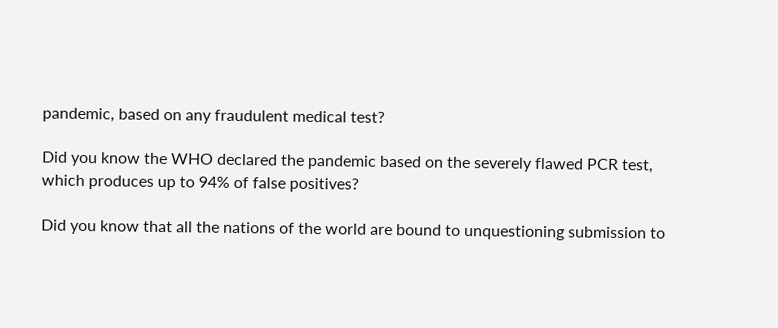pandemic, based on any fraudulent medical test?

Did you know the WHO declared the pandemic based on the severely flawed PCR test, which produces up to 94% of false positives?

Did you know that all the nations of the world are bound to unquestioning submission to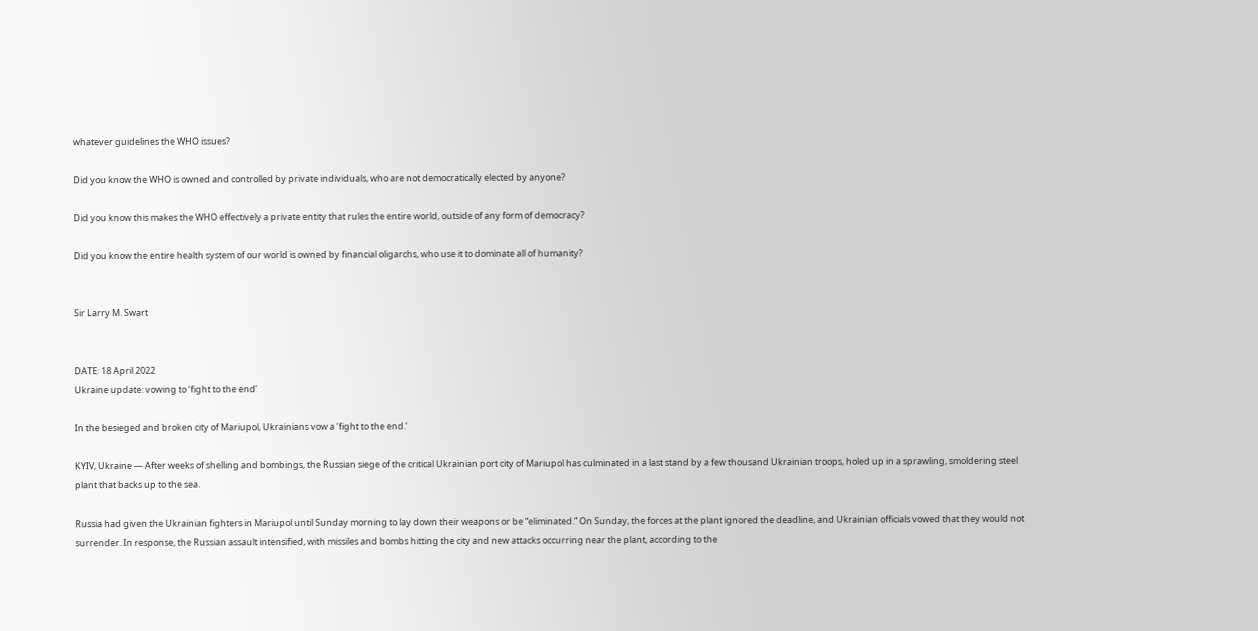whatever guidelines the WHO issues?

Did you know the WHO is owned and controlled by private individuals, who are not democratically elected by anyone?

Did you know this makes the WHO effectively a private entity that rules the entire world, outside of any form of democracy?

Did you know the entire health system of our world is owned by financial oligarchs, who use it to dominate all of humanity?


Sir Larry M. Swart


DATE: 18 April 2022
Ukraine update: vowing to ‘fight to the end’

In the besieged and broken city of Mariupol, Ukrainians vow a ‘fight to the end.’

KYIV, Ukraine — After weeks of shelling and bombings, the Russian siege of the critical Ukrainian port city of Mariupol has culminated in a last stand by a few thousand Ukrainian troops, holed up in a sprawling, smoldering steel plant that backs up to the sea.

Russia had given the Ukrainian fighters in Mariupol until Sunday morning to lay down their weapons or be “eliminated.” On Sunday, the forces at the plant ignored the deadline, and Ukrainian officials vowed that they would not surrender. In response, the Russian assault intensified, with missiles and bombs hitting the city and new attacks occurring near the plant, according to the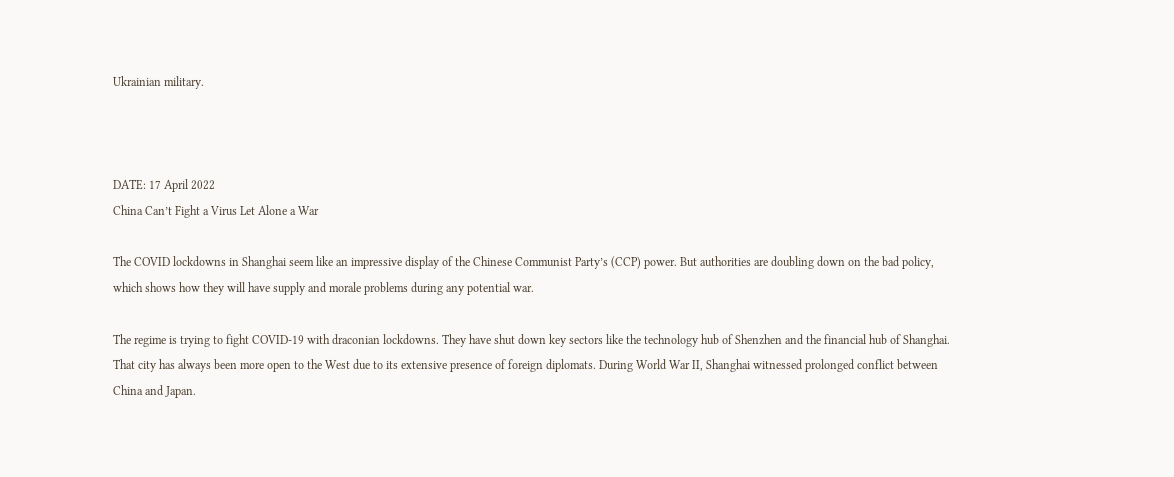Ukrainian military.



DATE: 17 April 2022
China Can’t Fight a Virus Let Alone a War

The COVID lockdowns in Shanghai seem like an impressive display of the Chinese Communist Party’s (CCP) power. But authorities are doubling down on the bad policy, which shows how they will have supply and morale problems during any potential war.

The regime is trying to fight COVID-19 with draconian lockdowns. They have shut down key sectors like the technology hub of Shenzhen and the financial hub of Shanghai. That city has always been more open to the West due to its extensive presence of foreign diplomats. During World War II, Shanghai witnessed prolonged conflict between China and Japan.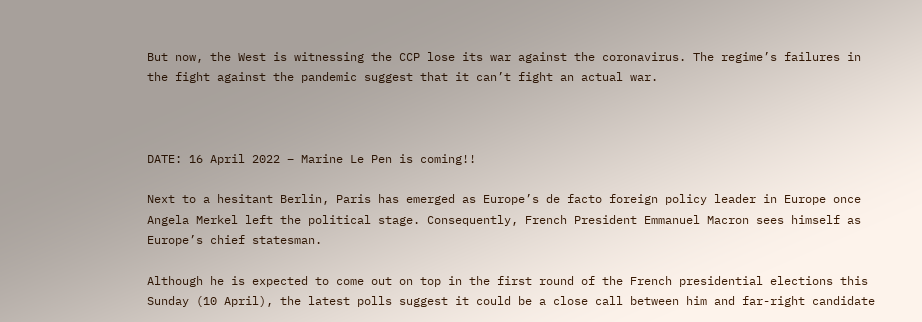But now, the West is witnessing the CCP lose its war against the coronavirus. The regime’s failures in the fight against the pandemic suggest that it can’t fight an actual war.



DATE: 16 April 2022 – Marine Le Pen is coming!!

Next to a hesitant Berlin, Paris has emerged as Europe’s de facto foreign policy leader in Europe once Angela Merkel left the political stage. Consequently, French President Emmanuel Macron sees himself as Europe’s chief statesman.

Although he is expected to come out on top in the first round of the French presidential elections this Sunday (10 April), the latest polls suggest it could be a close call between him and far-right candidate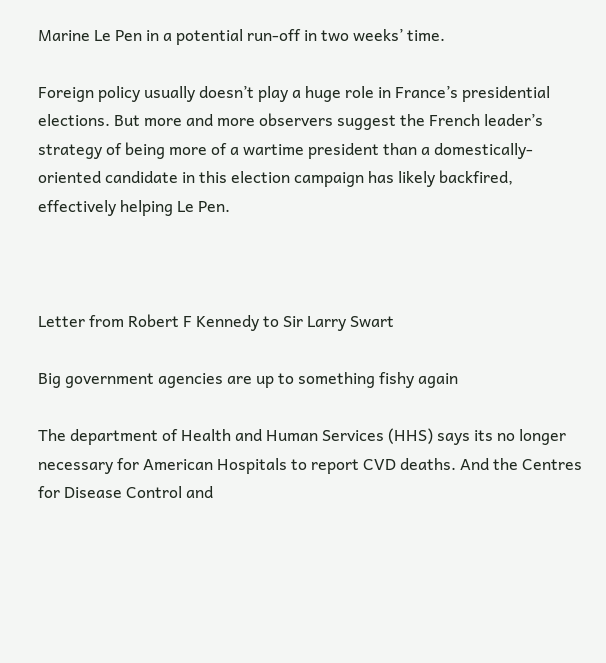Marine Le Pen in a potential run-off in two weeks’ time.

Foreign policy usually doesn’t play a huge role in France’s presidential elections. But more and more observers suggest the French leader’s strategy of being more of a wartime president than a domestically-oriented candidate in this election campaign has likely backfired, effectively helping Le Pen.



Letter from Robert F Kennedy to Sir Larry Swart

Big government agencies are up to something fishy again

The department of Health and Human Services (HHS) says its no longer necessary for American Hospitals to report CVD deaths. And the Centres for Disease Control and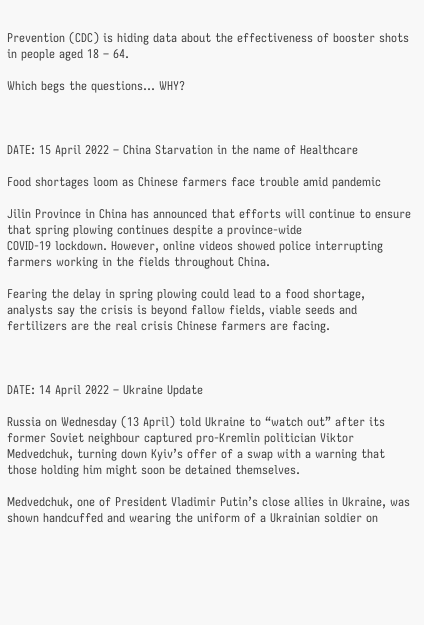Prevention (CDC) is hiding data about the effectiveness of booster shots in people aged 18 – 64.

Which begs the questions… WHY?



DATE: 15 April 2022 – China Starvation in the name of Healthcare

Food shortages loom as Chinese farmers face trouble amid pandemic

Jilin Province in China has announced that efforts will continue to ensure that spring plowing continues despite a province-wide
COVID-19 lockdown. However, online videos showed police interrupting farmers working in the fields throughout China.

Fearing the delay in spring plowing could lead to a food shortage, analysts say the crisis is beyond fallow fields, viable seeds and
fertilizers are the real crisis Chinese farmers are facing.



DATE: 14 April 2022 – Ukraine Update

Russia on Wednesday (13 April) told Ukraine to “watch out” after its former Soviet neighbour captured pro-Kremlin politician Viktor Medvedchuk, turning down Kyiv’s offer of a swap with a warning that those holding him might soon be detained themselves.

Medvedchuk, one of President Vladimir Putin’s close allies in Ukraine, was shown handcuffed and wearing the uniform of a Ukrainian soldier on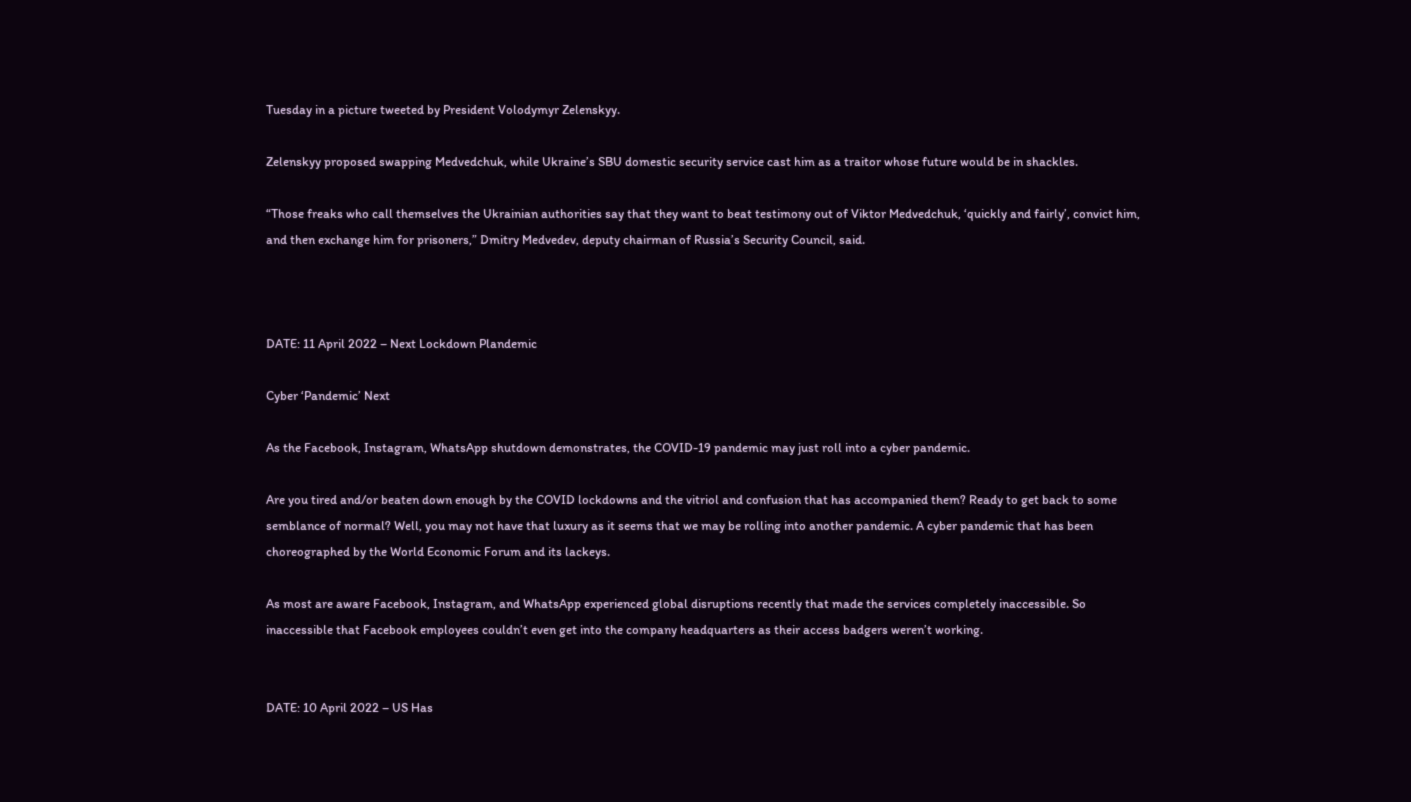Tuesday in a picture tweeted by President Volodymyr Zelenskyy.

Zelenskyy proposed swapping Medvedchuk, while Ukraine’s SBU domestic security service cast him as a traitor whose future would be in shackles.

“Those freaks who call themselves the Ukrainian authorities say that they want to beat testimony out of Viktor Medvedchuk, ‘quickly and fairly’, convict him, and then exchange him for prisoners,” Dmitry Medvedev, deputy chairman of Russia’s Security Council, said.



DATE: 11 April 2022 – Next Lockdown Plandemic

Cyber ‘Pandemic’ Next

As the Facebook, Instagram, WhatsApp shutdown demonstrates, the COVID-19 pandemic may just roll into a cyber pandemic.

Are you tired and/or beaten down enough by the COVID lockdowns and the vitriol and confusion that has accompanied them? Ready to get back to some semblance of normal? Well, you may not have that luxury as it seems that we may be rolling into another pandemic. A cyber pandemic that has been choreographed by the World Economic Forum and its lackeys.

As most are aware Facebook, Instagram, and WhatsApp experienced global disruptions recently that made the services completely inaccessible. So inaccessible that Facebook employees couldn’t even get into the company headquarters as their access badgers weren’t working.


DATE: 10 April 2022 – US Has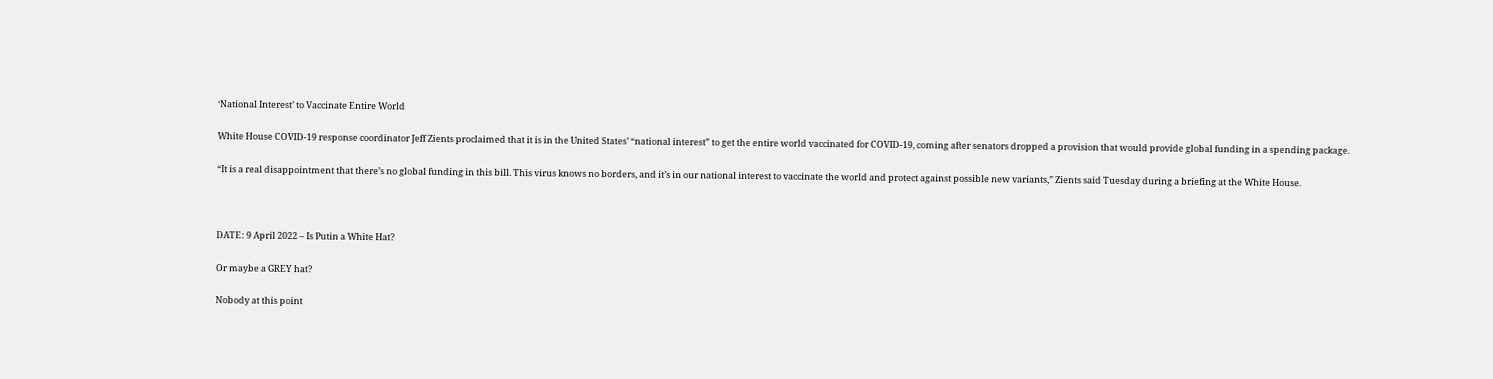‘National Interest’ to Vaccinate Entire World

White House COVID-19 response coordinator Jeff Zients proclaimed that it is in the United States’ “national interest” to get the entire world vaccinated for COVID-19, coming after senators dropped a provision that would provide global funding in a spending package.

“It is a real disappointment that there’s no global funding in this bill. This virus knows no borders, and it’s in our national interest to vaccinate the world and protect against possible new variants,” Zients said Tuesday during a briefing at the White House.



DATE: 9 April 2022 – Is Putin a White Hat?

Or maybe a GREY hat?

Nobody at this point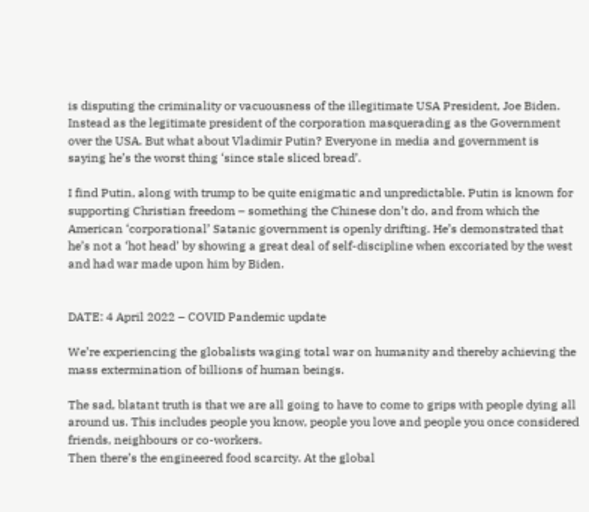is disputing the criminality or vacuousness of the illegitimate USA President, Joe Biden. Instead as the legitimate president of the corporation masquerading as the Government over the USA. But what about Vladimir Putin? Everyone in media and government is saying he’s the worst thing ‘since stale sliced bread’.

I find Putin, along with trump to be quite enigmatic and unpredictable. Putin is known for supporting Christian freedom – something the Chinese don’t do, and from which the American ‘corporational’ Satanic government is openly drifting. He’s demonstrated that he’s not a ‘hot head’ by showing a great deal of self-discipline when excoriated by the west and had war made upon him by Biden.


DATE: 4 April 2022 – COVID Pandemic update

We’re experiencing the globalists waging total war on humanity and thereby achieving the mass extermination of billions of human beings.

The sad, blatant truth is that we are all going to have to come to grips with people dying all around us. This includes people you know, people you love and people you once considered friends, neighbours or co-workers.
Then there’s the engineered food scarcity. At the global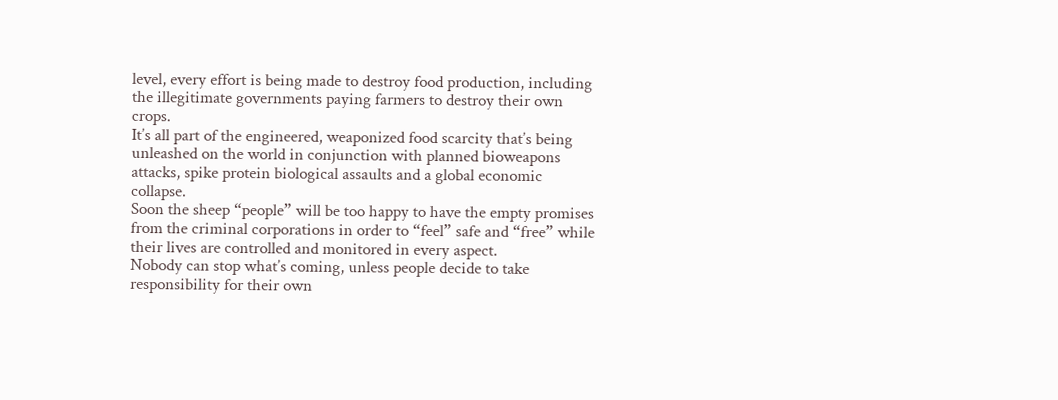level, every effort is being made to destroy food production, including the illegitimate governments paying farmers to destroy their own crops.
It’s all part of the engineered, weaponized food scarcity that’s being unleashed on the world in conjunction with planned bioweapons attacks, spike protein biological assaults and a global economic collapse.
Soon the sheep “people” will be too happy to have the empty promises from the criminal corporations in order to “feel” safe and “free” while their lives are controlled and monitored in every aspect.
Nobody can stop what’s coming, unless people decide to take responsibility for their own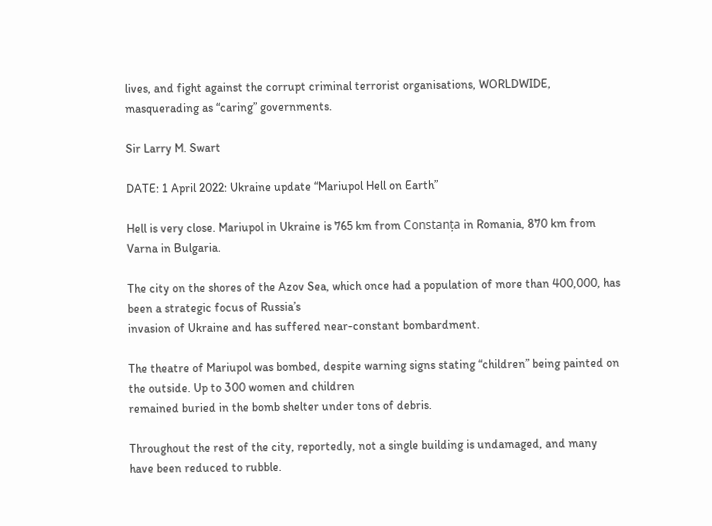lives, and fight against the corrupt criminal terrorist organisations, WORLDWIDE, masquerading as “caring” governments.

Sir Larry M. Swart

DATE: 1 April 2022: Ukraine update “Mariupol Hell on Earth”

Hell is very close. Mariupol in Ukraine is 765 km from Constanța in Romania, 870 km from Varna in Bulgaria.

The city on the shores of the Azov Sea, which once had a population of more than 400,000, has been a strategic focus of Russia’s
invasion of Ukraine and has suffered near-constant bombardment.

The theatre of Mariupol was bombed, despite warning signs stating “children” being painted on the outside. Up to 300 women and children
remained buried in the bomb shelter under tons of debris.

Throughout the rest of the city, reportedly, not a single building is undamaged, and many have been reduced to rubble.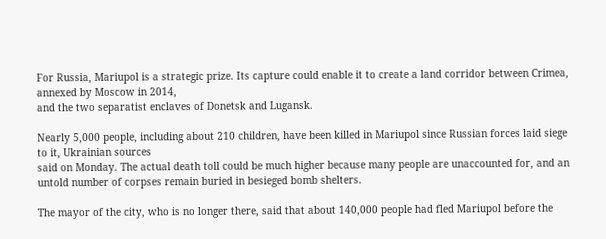For Russia, Mariupol is a strategic prize. Its capture could enable it to create a land corridor between Crimea, annexed by Moscow in 2014,
and the two separatist enclaves of Donetsk and Lugansk.

Nearly 5,000 people, including about 210 children, have been killed in Mariupol since Russian forces laid siege to it, Ukrainian sources
said on Monday. The actual death toll could be much higher because many people are unaccounted for, and an untold number of corpses remain buried in besieged bomb shelters.

The mayor of the city, who is no longer there, said that about 140,000 people had fled Mariupol before the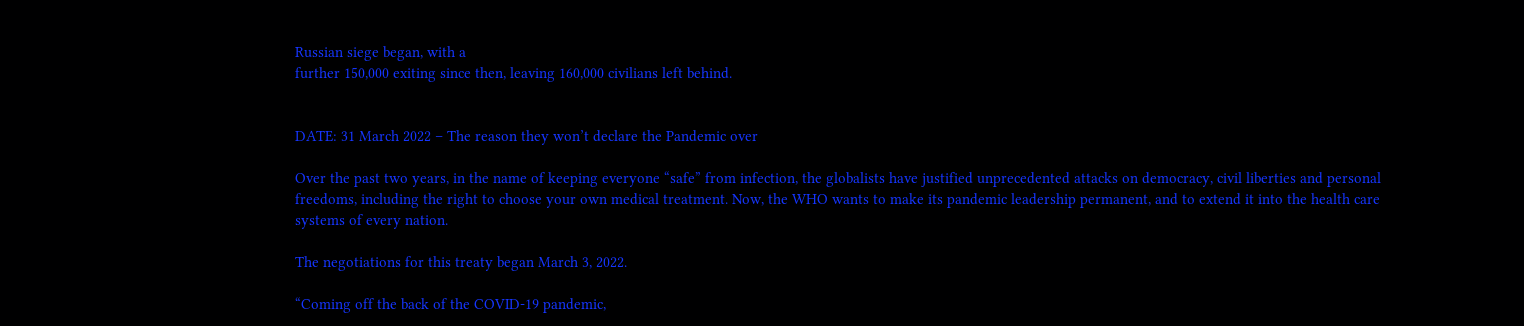Russian siege began, with a
further 150,000 exiting since then, leaving 160,000 civilians left behind.


DATE: 31 March 2022 – The reason they won’t declare the Pandemic over

Over the past two years, in the name of keeping everyone “safe” from infection, the globalists have justified unprecedented attacks on democracy, civil liberties and personal freedoms, including the right to choose your own medical treatment. Now, the WHO wants to make its pandemic leadership permanent, and to extend it into the health care systems of every nation.

The negotiations for this treaty began March 3, 2022.

“Coming off the back of the COVID-19 pandemic,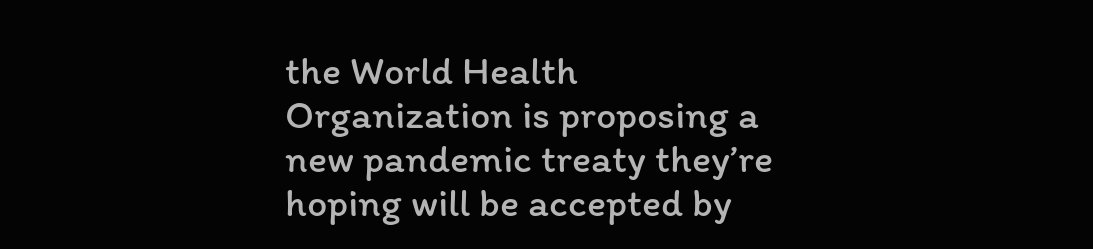the World Health Organization is proposing a new pandemic treaty they’re hoping will be accepted by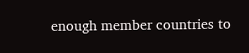enough member countries to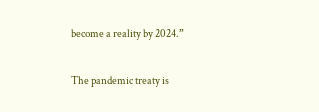become a reality by 2024.”

The pandemic treaty is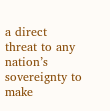a direct threat to any nation’s sovereignty to make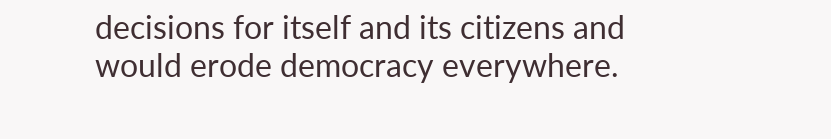decisions for itself and its citizens and would erode democracy everywhere.